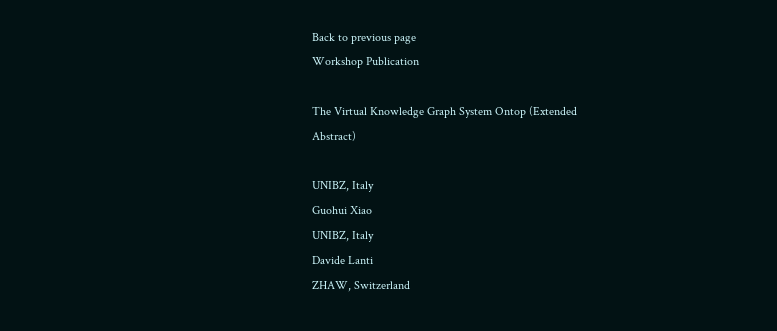Back to previous page
Workshop Publication

The Virtual Knowledge Graph System Ontop (Extended Abstract)

UNIBZ, Italy
Guohui Xiao
UNIBZ, Italy
Davide Lanti
ZHAW, Switzerland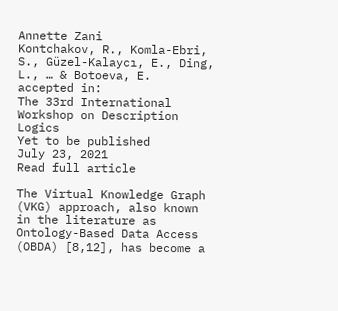Annette Zani
Kontchakov, R., Komla-Ebri, S., Güzel-Kalaycı, E., Ding, L., … & Botoeva, E.
accepted in:
The 33rd International Workshop on Description Logics
Yet to be published
July 23, 2021
Read full article

The Virtual Knowledge Graph (VKG) approach, also known in the literature as Ontology-Based Data Access (OBDA) [8,12], has become a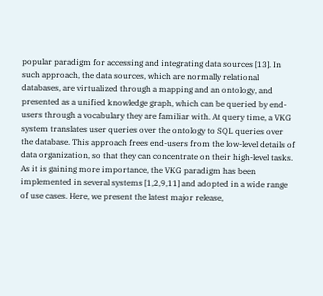popular paradigm for accessing and integrating data sources [13]. In such approach, the data sources, which are normally relational databases, are virtualized through a mapping and an ontology, and presented as a unified knowledge graph, which can be queried by end-users through a vocabulary they are familiar with. At query time, a VKG system translates user queries over the ontology to SQL queries over the database. This approach frees end-users from the low-level details of data organization, so that they can concentrate on their high-level tasks. As it is gaining more importance, the VKG paradigm has been implemented in several systems [1,2,9,11] and adopted in a wide range of use cases. Here, we present the latest major release,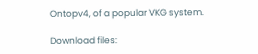Ontopv4, of a popular VKG system.

Download files: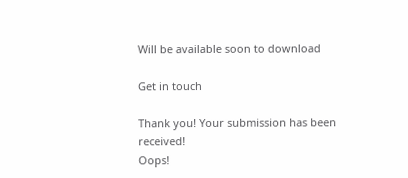Will be available soon to download

Get in touch

Thank you! Your submission has been received!
Oops!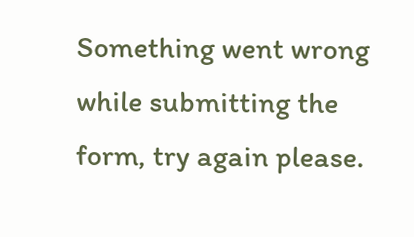Something went wrong while submitting the form, try again please.